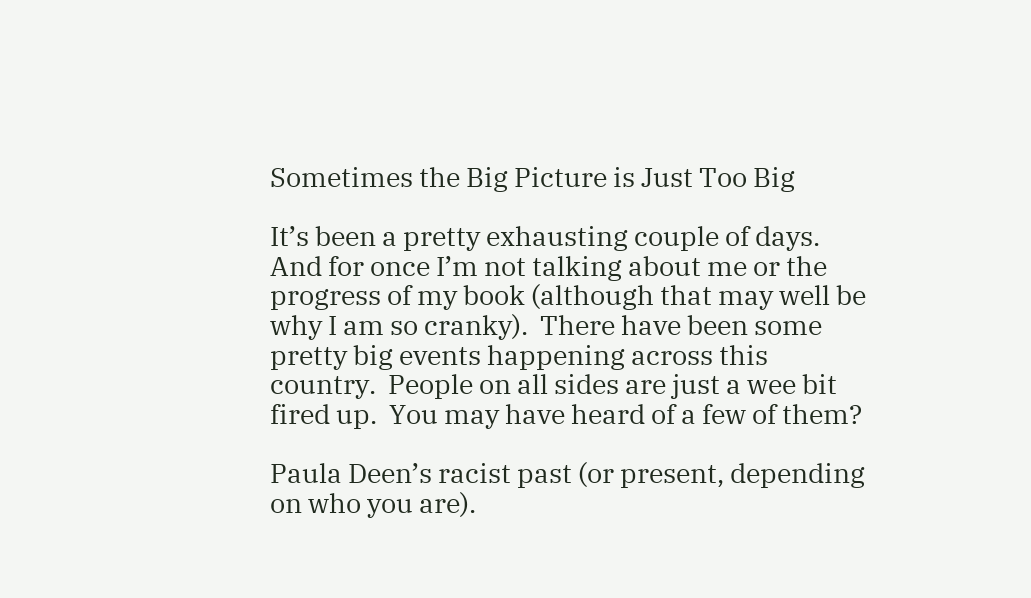Sometimes the Big Picture is Just Too Big

It’s been a pretty exhausting couple of days.  And for once I’m not talking about me or the progress of my book (although that may well be why I am so cranky).  There have been some pretty big events happening across this country.  People on all sides are just a wee bit fired up.  You may have heard of a few of them?

Paula Deen’s racist past (or present, depending on who you are).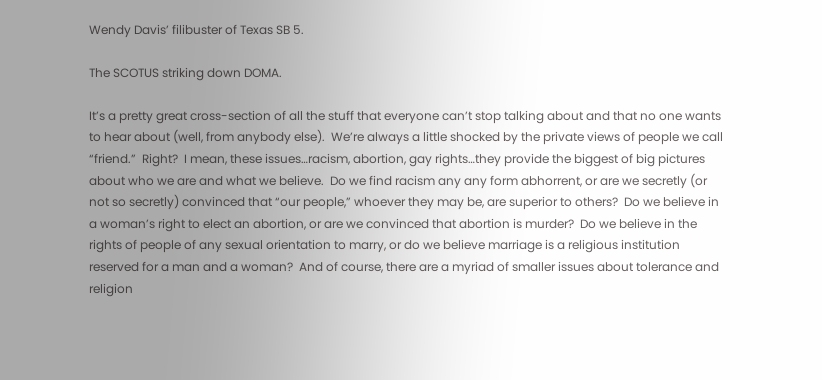Wendy Davis’ filibuster of Texas SB 5.

The SCOTUS striking down DOMA.

It’s a pretty great cross-section of all the stuff that everyone can’t stop talking about and that no one wants to hear about (well, from anybody else).  We’re always a little shocked by the private views of people we call “friend.”  Right?  I mean, these issues…racism, abortion, gay rights…they provide the biggest of big pictures about who we are and what we believe.  Do we find racism any any form abhorrent, or are we secretly (or not so secretly) convinced that “our people,” whoever they may be, are superior to others?  Do we believe in a woman’s right to elect an abortion, or are we convinced that abortion is murder?  Do we believe in the rights of people of any sexual orientation to marry, or do we believe marriage is a religious institution reserved for a man and a woman?  And of course, there are a myriad of smaller issues about tolerance and religion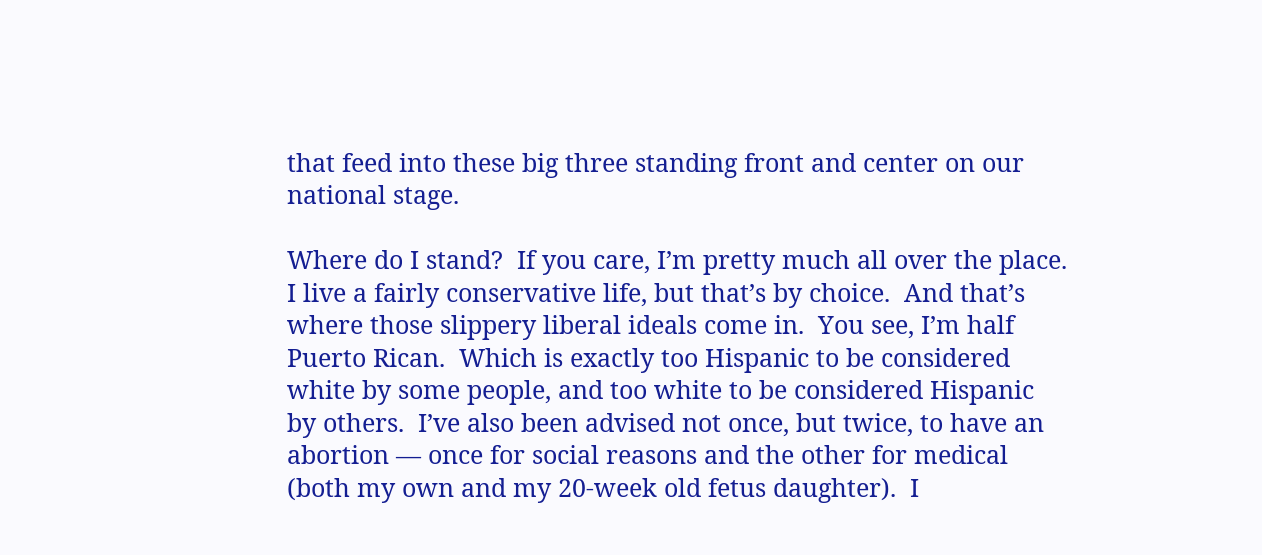that feed into these big three standing front and center on our national stage.

Where do I stand?  If you care, I’m pretty much all over the place.  I live a fairly conservative life, but that’s by choice.  And that’s where those slippery liberal ideals come in.  You see, I’m half Puerto Rican.  Which is exactly too Hispanic to be considered white by some people, and too white to be considered Hispanic by others.  I’ve also been advised not once, but twice, to have an abortion — once for social reasons and the other for medical (both my own and my 20-week old fetus daughter).  I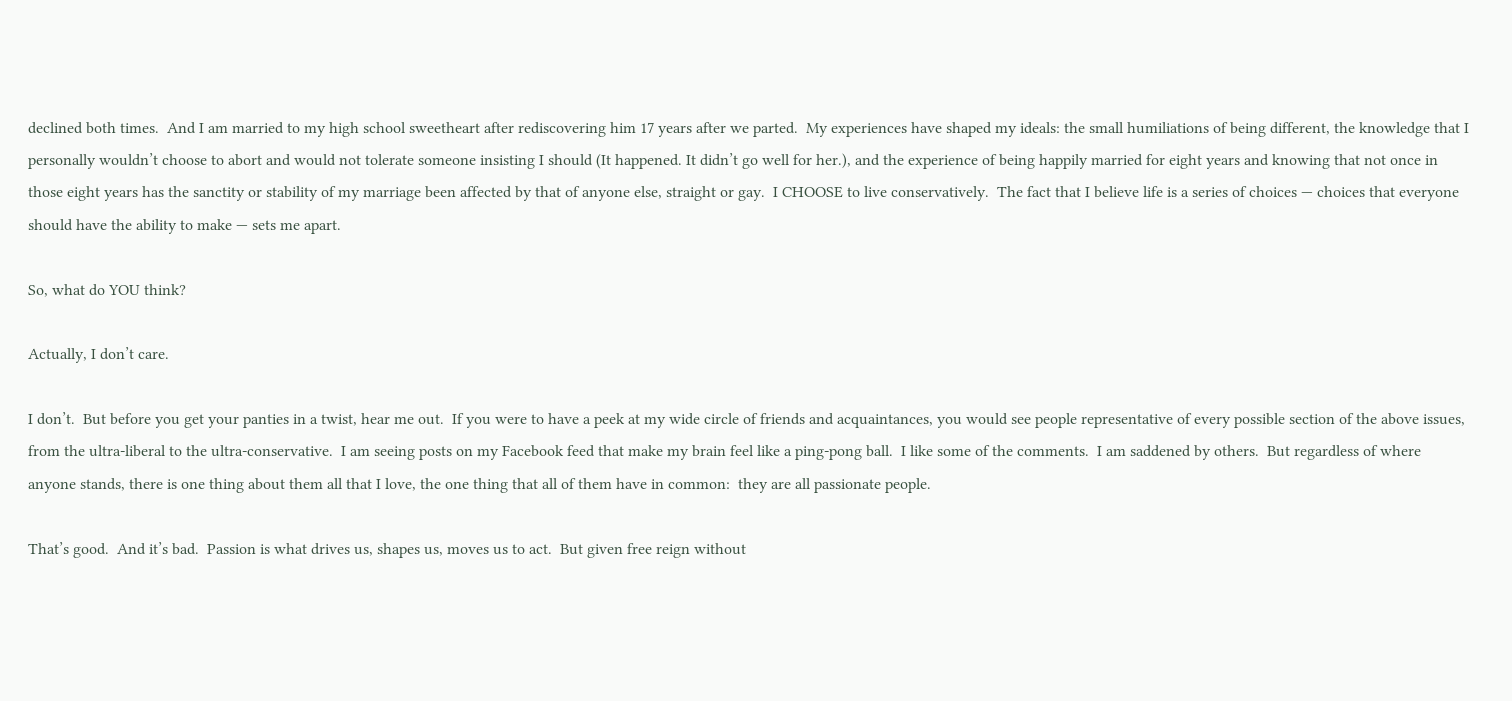declined both times.  And I am married to my high school sweetheart after rediscovering him 17 years after we parted.  My experiences have shaped my ideals: the small humiliations of being different, the knowledge that I personally wouldn’t choose to abort and would not tolerate someone insisting I should (It happened. It didn’t go well for her.), and the experience of being happily married for eight years and knowing that not once in those eight years has the sanctity or stability of my marriage been affected by that of anyone else, straight or gay.  I CHOOSE to live conservatively.  The fact that I believe life is a series of choices — choices that everyone should have the ability to make — sets me apart.

So, what do YOU think?

Actually, I don’t care.

I don’t.  But before you get your panties in a twist, hear me out.  If you were to have a peek at my wide circle of friends and acquaintances, you would see people representative of every possible section of the above issues, from the ultra-liberal to the ultra-conservative.  I am seeing posts on my Facebook feed that make my brain feel like a ping-pong ball.  I like some of the comments.  I am saddened by others.  But regardless of where anyone stands, there is one thing about them all that I love, the one thing that all of them have in common:  they are all passionate people.

That’s good.  And it’s bad.  Passion is what drives us, shapes us, moves us to act.  But given free reign without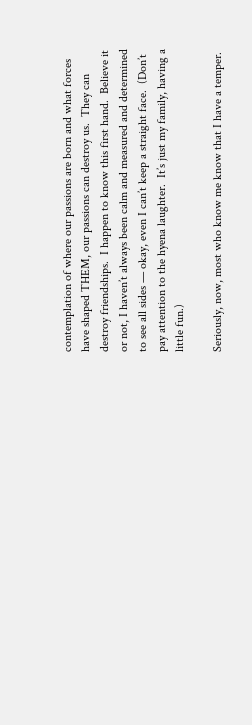contemplation of where our passions are born and what forces have shaped THEM, our passions can destroy us.  They can destroy friendships.  I happen to know this first hand.  Believe it or not, I haven’t always been calm and measured and determined to see all sides — okay, even I can’t keep a straight face.  (Don’t pay attention to the hyena laughter.  It’s just my family, having a little fun.)

Seriously, now, most who know me know that I have a temper.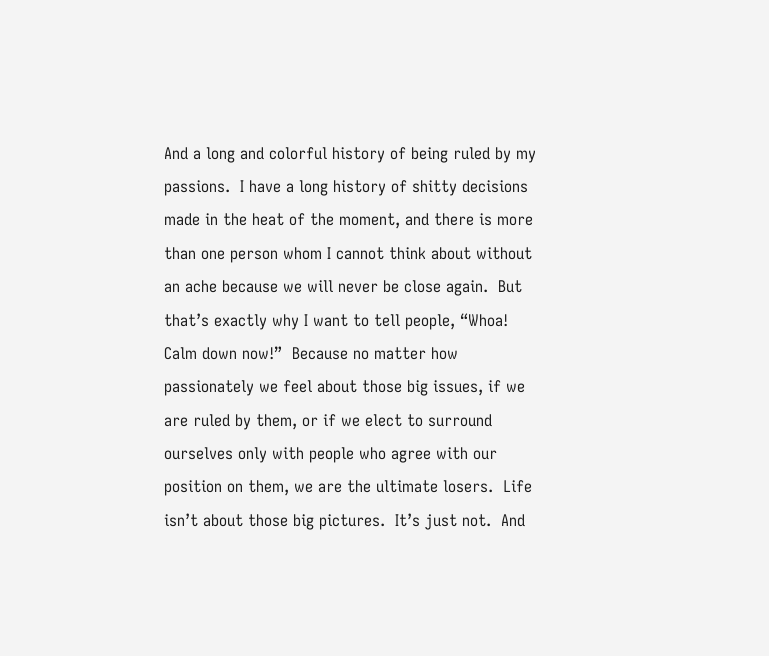And a long and colorful history of being ruled by my passions.  I have a long history of shitty decisions made in the heat of the moment, and there is more than one person whom I cannot think about without an ache because we will never be close again.  But that’s exactly why I want to tell people, “Whoa!  Calm down now!”  Because no matter how passionately we feel about those big issues, if we are ruled by them, or if we elect to surround ourselves only with people who agree with our position on them, we are the ultimate losers.  Life isn’t about those big pictures.  It’s just not.  And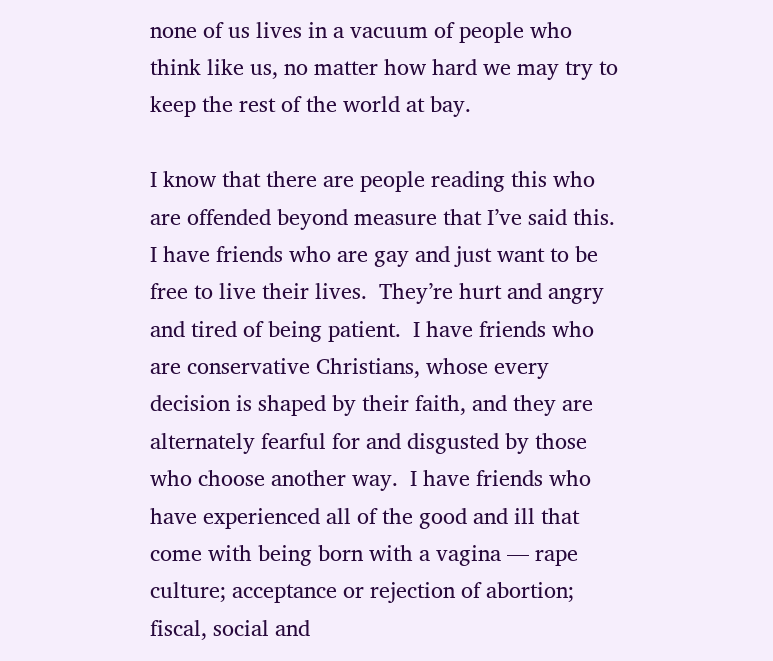none of us lives in a vacuum of people who think like us, no matter how hard we may try to keep the rest of the world at bay.

I know that there are people reading this who are offended beyond measure that I’ve said this.  I have friends who are gay and just want to be free to live their lives.  They’re hurt and angry and tired of being patient.  I have friends who are conservative Christians, whose every decision is shaped by their faith, and they are alternately fearful for and disgusted by those who choose another way.  I have friends who have experienced all of the good and ill that come with being born with a vagina — rape culture; acceptance or rejection of abortion; fiscal, social and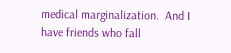medical marginalization.  And I have friends who fall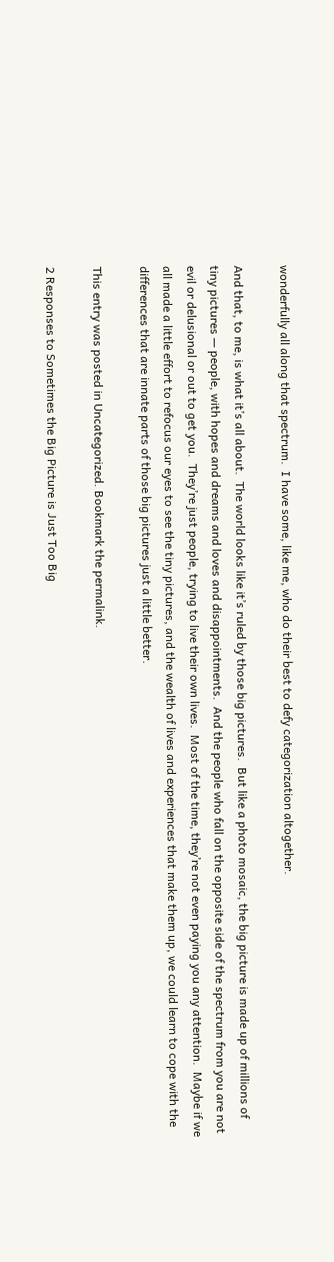wonderfully all along that spectrum.  I have some, like me, who do their best to defy categorization altogether.

And that, to me, is what it’s all about.  The world looks like it’s ruled by those big pictures.  But like a photo mosaic, the big picture is made up of millions of tiny pictures — people, with hopes and dreams and loves and disappointments.  And the people who fall on the opposite side of the spectrum from you are not evil or delusional or out to get you.  They’re just people, trying to live their own lives.  Most of the time, they’re not even paying you any attention.  Maybe if we all made a little effort to refocus our eyes to see the tiny pictures, and the wealth of lives and experiences that make them up, we could learn to cope with the differences that are innate parts of those big pictures just a little better.

This entry was posted in Uncategorized. Bookmark the permalink.

2 Responses to Sometimes the Big Picture is Just Too Big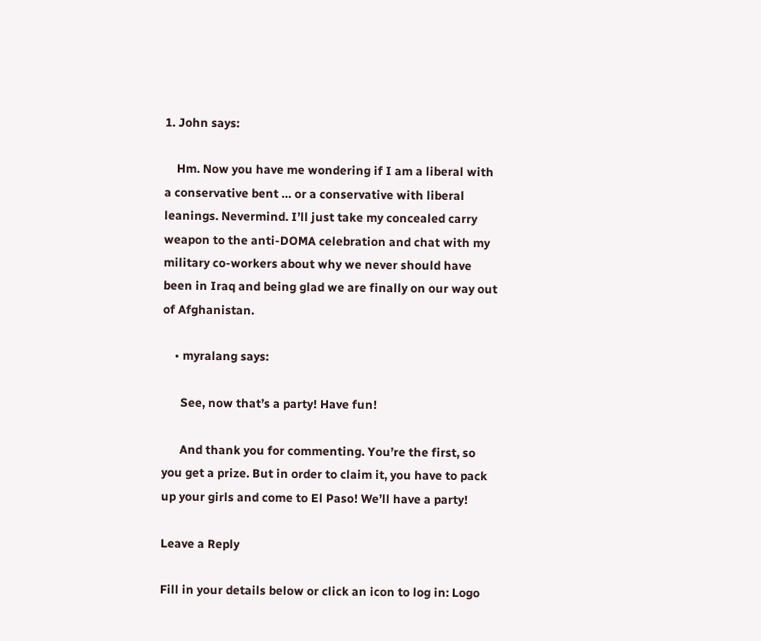1. John says:

    Hm. Now you have me wondering if I am a liberal with a conservative bent … or a conservative with liberal leanings. Nevermind. I’ll just take my concealed carry weapon to the anti-DOMA celebration and chat with my military co-workers about why we never should have been in Iraq and being glad we are finally on our way out of Afghanistan.

    • myralang says:

      See, now that’s a party! Have fun!

      And thank you for commenting. You’re the first, so you get a prize. But in order to claim it, you have to pack up your girls and come to El Paso! We’ll have a party!

Leave a Reply

Fill in your details below or click an icon to log in: Logo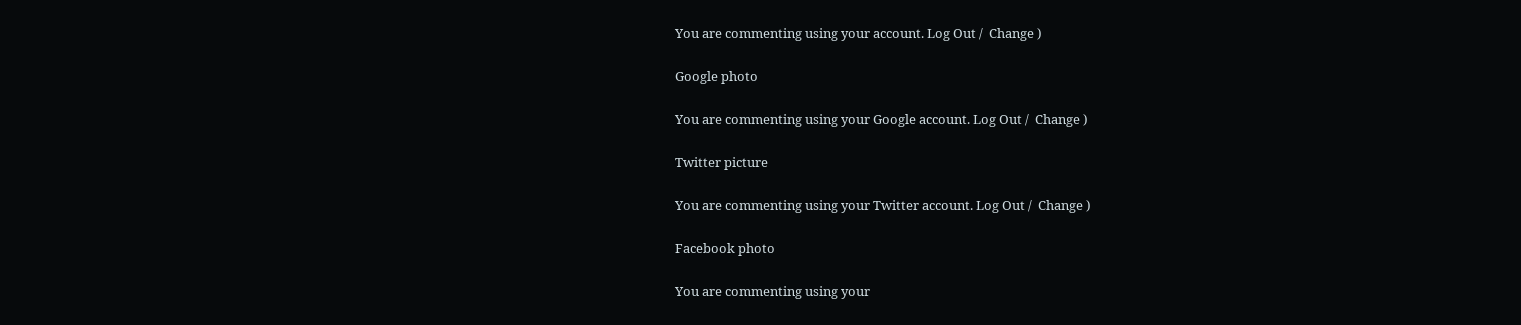You are commenting using your account. Log Out /  Change )

Google photo

You are commenting using your Google account. Log Out /  Change )

Twitter picture

You are commenting using your Twitter account. Log Out /  Change )

Facebook photo

You are commenting using your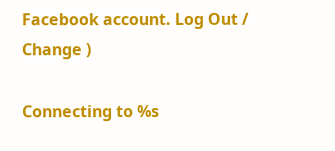Facebook account. Log Out /  Change )

Connecting to %s